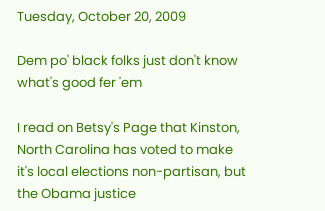Tuesday, October 20, 2009

Dem po' black folks just don't know what's good fer 'em

I read on Betsy's Page that Kinston, North Carolina has voted to make it's local elections non-partisan, but the Obama justice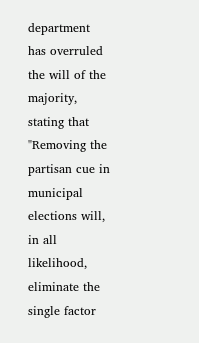department has overruled the will of the majority, stating that "Removing the partisan cue in municipal elections will, in all likelihood, eliminate the single factor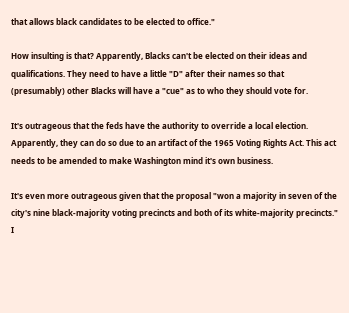that allows black candidates to be elected to office."

How insulting is that? Apparently, Blacks can't be elected on their ideas and qualifications. They need to have a little "D" after their names so that (presumably) other Blacks will have a "cue" as to who they should vote for.

It's outrageous that the feds have the authority to override a local election. Apparently, they can do so due to an artifact of the 1965 Voting Rights Act. This act needs to be amended to make Washington mind it's own business.

It's even more outrageous given that the proposal "won a majority in seven of the city's nine black-majority voting precincts and both of its white-majority precincts." I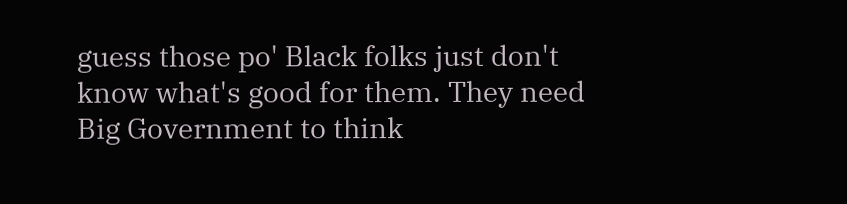guess those po' Black folks just don't know what's good for them. They need Big Government to think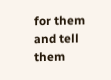for them and tell them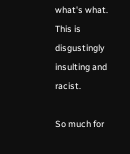what's what. This is disgustingly insulting and racist.

So much for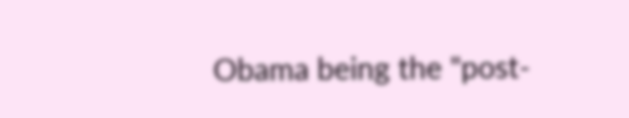Obama being the "post-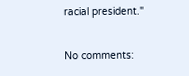racial president."

No comments: